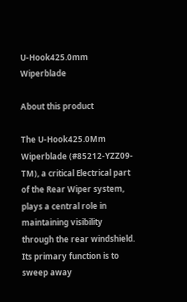U-Hook425.0mm Wiperblade

About this product

The U-Hook425.0Mm Wiperblade (#85212-YZZ09-TM), a critical Electrical part of the Rear Wiper system, plays a central role in maintaining visibility through the rear windshield. Its primary function is to sweep away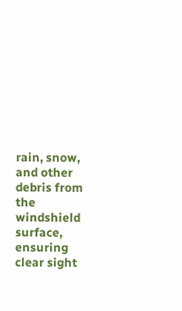rain, snow, and other debris from the windshield surface, ensuring clear sight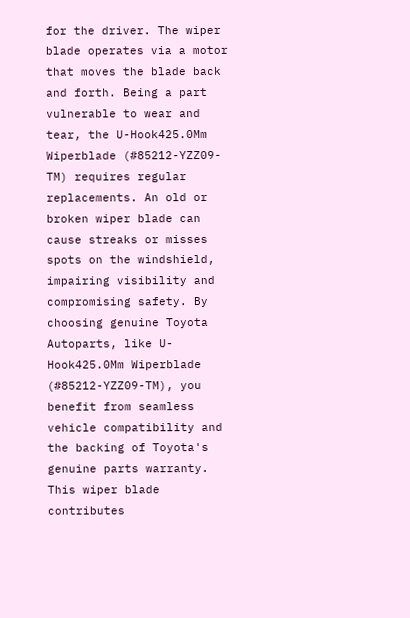for the driver. The wiper blade operates via a motor that moves the blade back and forth. Being a part vulnerable to wear and tear, the U-Hook425.0Mm Wiperblade (#85212-YZZ09-TM) requires regular replacements. An old or broken wiper blade can cause streaks or misses spots on the windshield, impairing visibility and compromising safety. By choosing genuine Toyota Autoparts, like U-Hook425.0Mm Wiperblade (#85212-YZZ09-TM), you benefit from seamless vehicle compatibility and the backing of Toyota's genuine parts warranty. This wiper blade contributes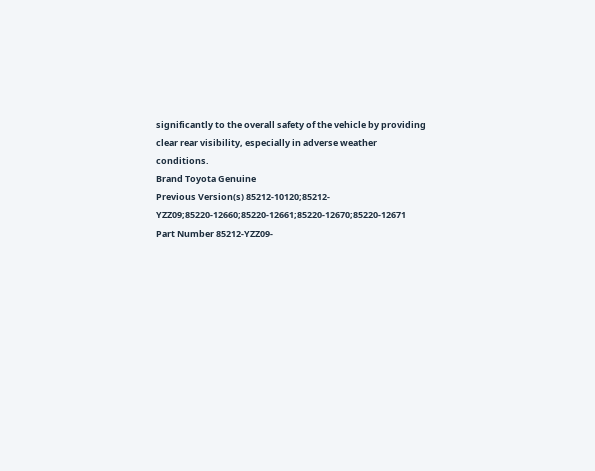significantly to the overall safety of the vehicle by providing clear rear visibility, especially in adverse weather conditions.
Brand Toyota Genuine
Previous Version(s) 85212-10120;85212-YZZ09;85220-12660;85220-12661;85220-12670;85220-12671
Part Number 85212-YZZ09-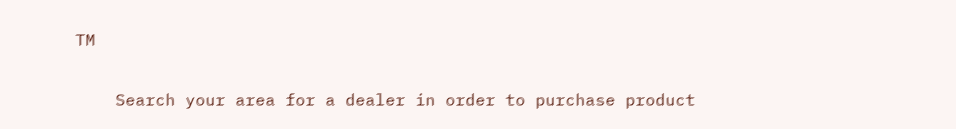TM

    Search your area for a dealer in order to purchase product